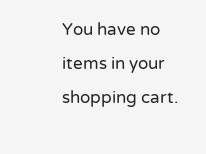You have no items in your shopping cart.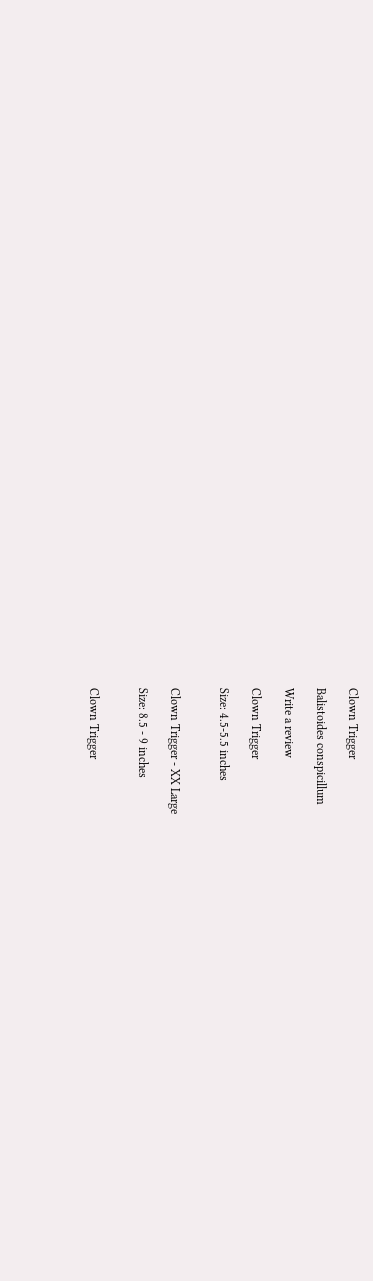Clown Trigger

Balistoides conspicillum

Write a review

Clown Trigger

Size: 4.5-5.5 inches


Clown Trigger - XX Large

Size: 8.5 - 9 inches


Clown Trigger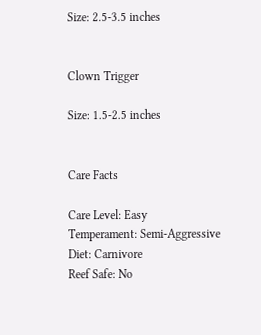Size: 2.5-3.5 inches


Clown Trigger

Size: 1.5-2.5 inches


Care Facts

Care Level: Easy
Temperament: Semi-Aggressive
Diet: Carnivore
Reef Safe: No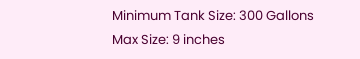Minimum Tank Size: 300 Gallons
Max Size: 9 inches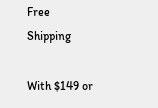Free Shipping

With $149 or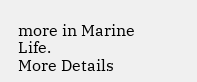more in Marine Life.
More Details